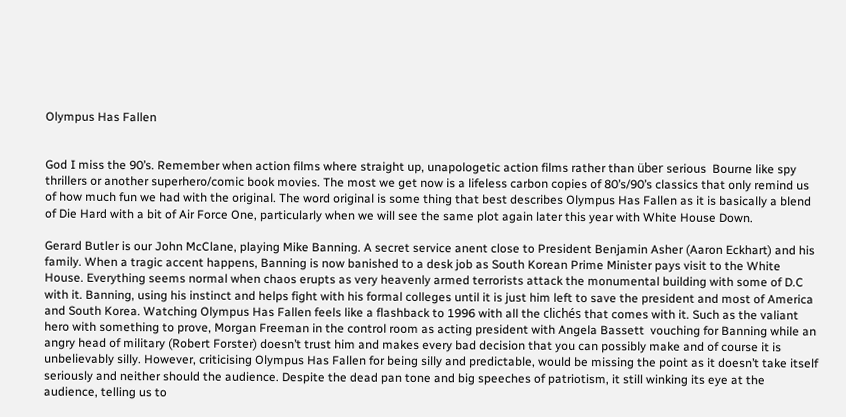Olympus Has Fallen


God I miss the 90’s. Remember when action films where straight up, unapologetic action films rather than über serious  Bourne like spy thrillers or another superhero/comic book movies. The most we get now is a lifeless carbon copies of 80’s/90’s classics that only remind us of how much fun we had with the original. The word original is some thing that best describes Olympus Has Fallen as it is basically a blend of Die Hard with a bit of Air Force One, particularly when we will see the same plot again later this year with White House Down.

Gerard Butler is our John McClane, playing Mike Banning. A secret service anent close to President Benjamin Asher (Aaron Eckhart) and his family. When a tragic accent happens, Banning is now banished to a desk job as South Korean Prime Minister pays visit to the White House. Everything seems normal when chaos erupts as very heavenly armed terrorists attack the monumental building with some of D.C with it. Banning, using his instinct and helps fight with his formal colleges until it is just him left to save the president and most of America and South Korea. Watching Olympus Has Fallen feels like a flashback to 1996 with all the clichés that comes with it. Such as the valiant hero with something to prove, Morgan Freeman in the control room as acting president with Angela Bassett  vouching for Banning while an angry head of military (Robert Forster) doesn’t trust him and makes every bad decision that you can possibly make and of course it is unbelievably silly. However, criticising Olympus Has Fallen for being silly and predictable, would be missing the point as it doesn’t take itself seriously and neither should the audience. Despite the dead pan tone and big speeches of patriotism, it still winking its eye at the audience, telling us to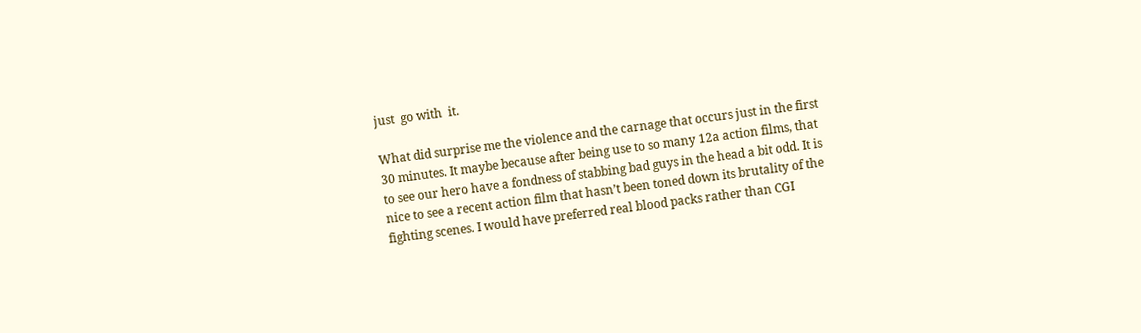just  go with  it.

What did surprise me the violence and the carnage that occurs just in the first 30 minutes. It maybe because after being use to so many 12a action films, that to see our hero have a fondness of stabbing bad guys in the head a bit odd. It is nice to see a recent action film that hasn’t been toned down its brutality of the fighting scenes. I would have preferred real blood packs rather than CGI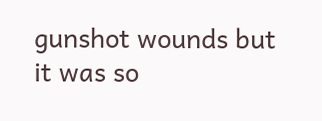gunshot wounds but it was so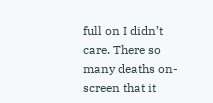full on I didn’t care. There so many deaths on-screen that it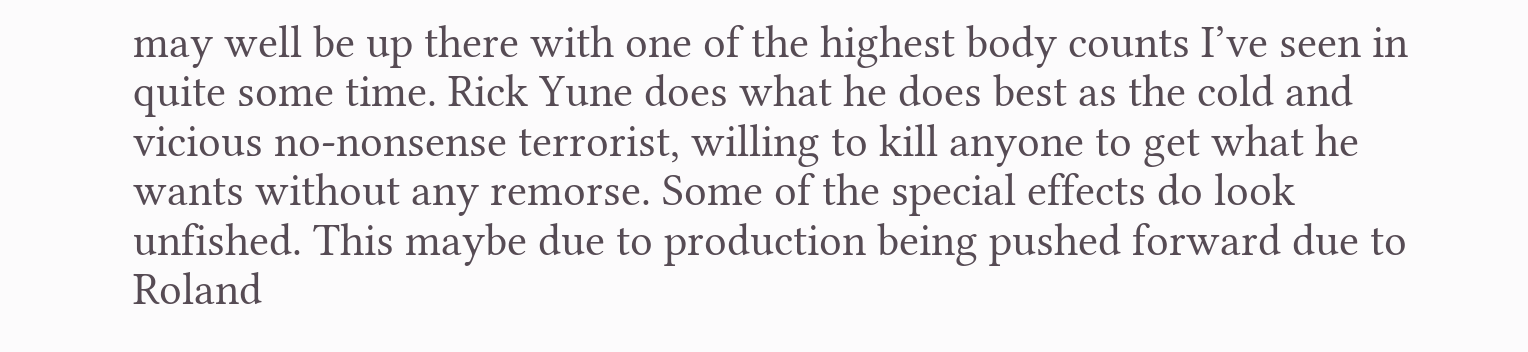may well be up there with one of the highest body counts I’ve seen in quite some time. Rick Yune does what he does best as the cold and vicious no-nonsense terrorist, willing to kill anyone to get what he wants without any remorse. Some of the special effects do look unfished. This maybe due to production being pushed forward due to  Roland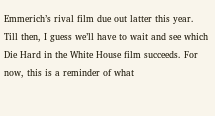Emmerich’s rival film due out latter this year. Till then, I guess we’ll have to wait and see which Die Hard in the White House film succeeds. For now, this is a reminder of what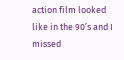action film looked like in the 90’s and I missed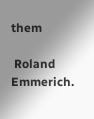them

 Roland Emmerich.